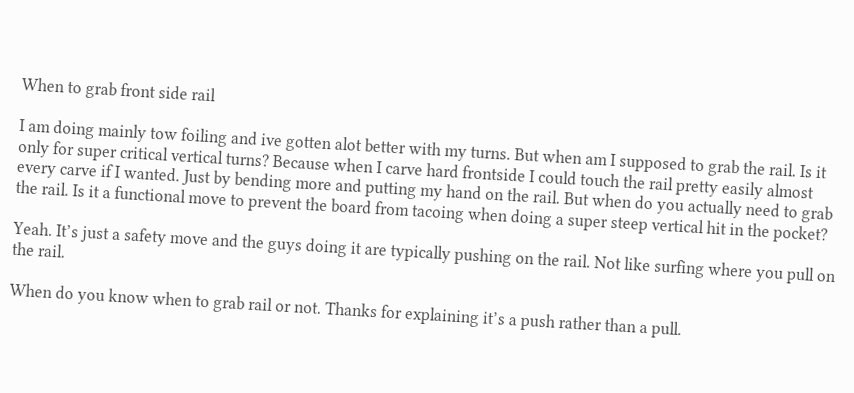When to grab front side rail

I am doing mainly tow foiling and ive gotten alot better with my turns. But when am I supposed to grab the rail. Is it only for super critical vertical turns? Because when I carve hard frontside I could touch the rail pretty easily almost every carve if I wanted. Just by bending more and putting my hand on the rail. But when do you actually need to grab the rail. Is it a functional move to prevent the board from tacoing when doing a super steep vertical hit in the pocket?

Yeah. It’s just a safety move and the guys doing it are typically pushing on the rail. Not like surfing where you pull on the rail.

When do you know when to grab rail or not. Thanks for explaining it’s a push rather than a pull.